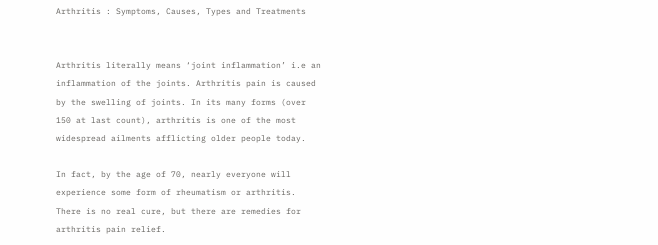Arthritis : Symptoms, Causes, Types and Treatments


Arthritis literally means ‘joint inflammation’ i.e an inflammation of the joints. Arthritis pain is caused by the swelling of joints. In its many forms (over 150 at last count), arthritis is one of the most widespread ailments afflicting older people today.

In fact, by the age of 70, nearly everyone will experience some form of rheumatism or arthritis. There is no real cure, but there are remedies for arthritis pain relief.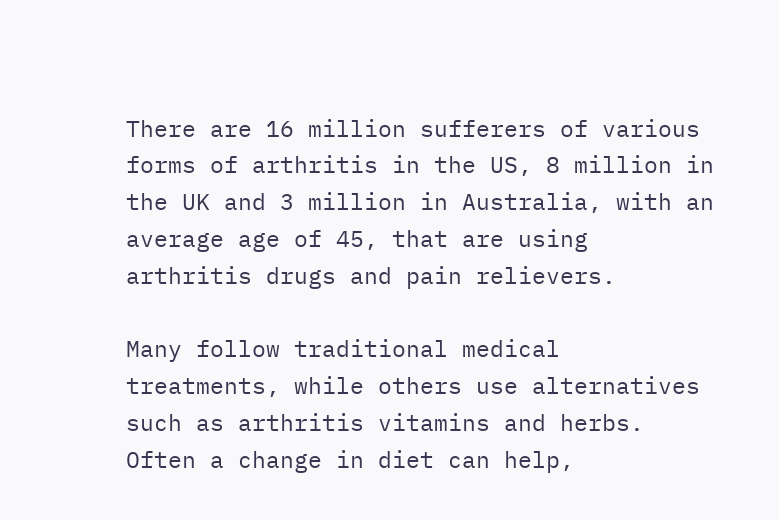There are 16 million sufferers of various forms of arthritis in the US, 8 million in the UK and 3 million in Australia, with an average age of 45, that are using arthritis drugs and pain relievers.

Many follow traditional medical treatments, while others use alternatives such as arthritis vitamins and herbs. Often a change in diet can help,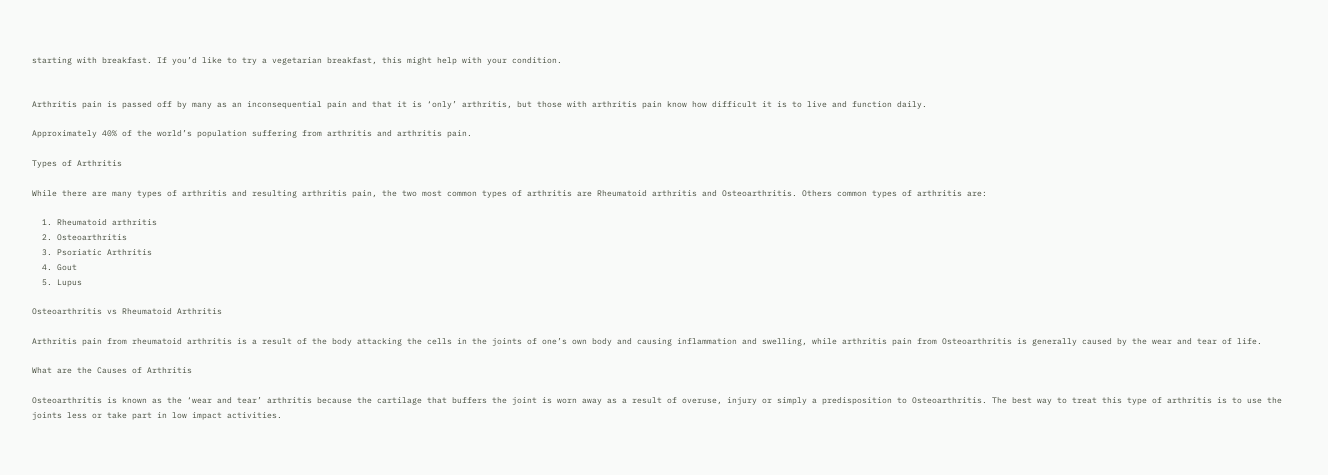starting with breakfast. If you’d like to try a vegetarian breakfast, this might help with your condition.


Arthritis pain is passed off by many as an inconsequential pain and that it is ‘only’ arthritis, but those with arthritis pain know how difficult it is to live and function daily.

Approximately 40% of the world’s population suffering from arthritis and arthritis pain.

Types of Arthritis

While there are many types of arthritis and resulting arthritis pain, the two most common types of arthritis are Rheumatoid arthritis and Osteoarthritis. Others common types of arthritis are:

  1. Rheumatoid arthritis
  2. Osteoarthritis
  3. Psoriatic Arthritis
  4. Gout
  5. Lupus

Osteoarthritis vs Rheumatoid Arthritis

Arthritis pain from rheumatoid arthritis is a result of the body attacking the cells in the joints of one’s own body and causing inflammation and swelling, while arthritis pain from Osteoarthritis is generally caused by the wear and tear of life.

What are the Causes of Arthritis

Osteoarthritis is known as the ‘wear and tear’ arthritis because the cartilage that buffers the joint is worn away as a result of overuse, injury or simply a predisposition to Osteoarthritis. The best way to treat this type of arthritis is to use the joints less or take part in low impact activities.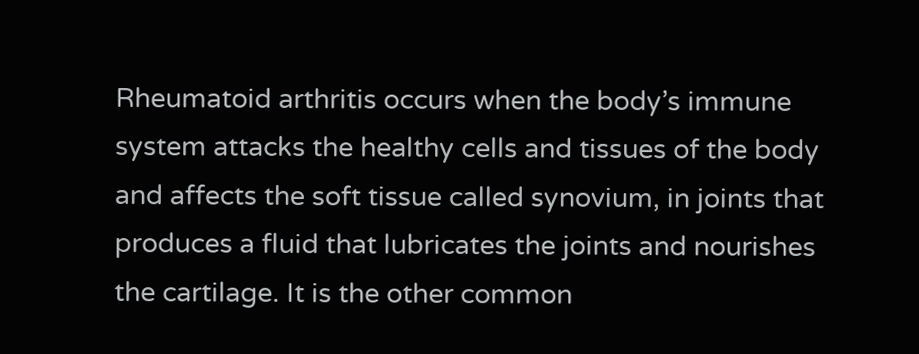Rheumatoid arthritis occurs when the body’s immune system attacks the healthy cells and tissues of the body and affects the soft tissue called synovium, in joints that produces a fluid that lubricates the joints and nourishes the cartilage. It is the other common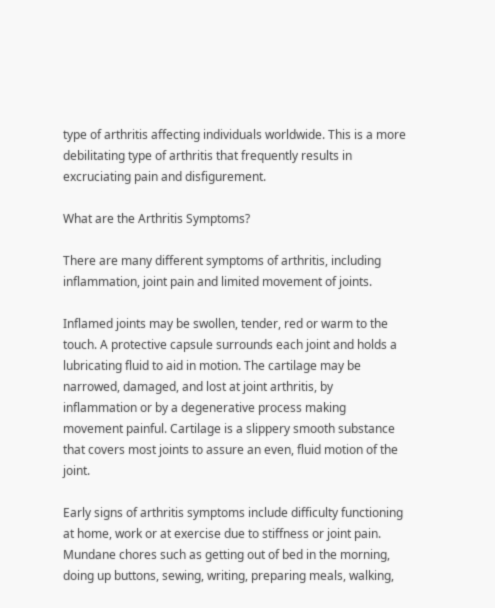type of arthritis affecting individuals worldwide. This is a more debilitating type of arthritis that frequently results in excruciating pain and disfigurement.

What are the Arthritis Symptoms?

There are many different symptoms of arthritis, including inflammation, joint pain and limited movement of joints.

Inflamed joints may be swollen, tender, red or warm to the touch. A protective capsule surrounds each joint and holds a lubricating fluid to aid in motion. The cartilage may be narrowed, damaged, and lost at joint arthritis, by inflammation or by a degenerative process making movement painful. Cartilage is a slippery smooth substance that covers most joints to assure an even, fluid motion of the joint.

Early signs of arthritis symptoms include difficulty functioning at home, work or at exercise due to stiffness or joint pain. Mundane chores such as getting out of bed in the morning, doing up buttons, sewing, writing, preparing meals, walking,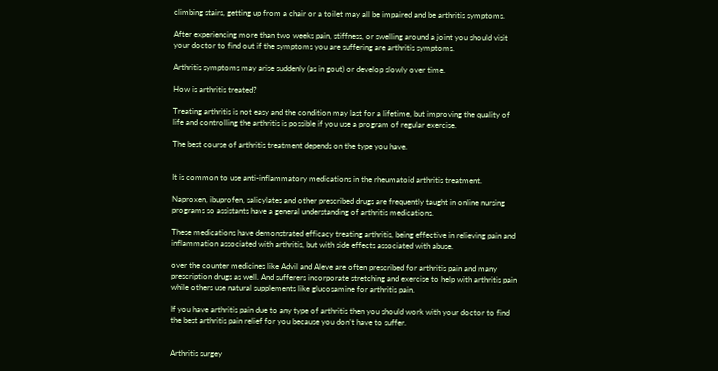climbing stairs, getting up from a chair or a toilet may all be impaired and be arthritis symptoms.

After experiencing more than two weeks pain, stiffness, or swelling around a joint you should visit your doctor to find out if the symptoms you are suffering are arthritis symptoms.

Arthritis symptoms may arise suddenly (as in gout) or develop slowly over time.

How is arthritis treated?

Treating arthritis is not easy and the condition may last for a lifetime, but improving the quality of life and controlling the arthritis is possible if you use a program of regular exercise.

The best course of arthritis treatment depends on the type you have.


It is common to use anti-inflammatory medications in the rheumatoid arthritis treatment.

Naproxen, ibuprofen, salicylates and other prescribed drugs are frequently taught in online nursing programs so assistants have a general understanding of arthritis medications.

These medications have demonstrated efficacy treating arthritis, being effective in relieving pain and inflammation associated with arthritis, but with side effects associated with abuse.

over the counter medicines like Advil and Aleve are often prescribed for arthritis pain and many prescription drugs as well. And sufferers incorporate stretching and exercise to help with arthritis pain while others use natural supplements like glucosamine for arthritis pain.

If you have arthritis pain due to any type of arthritis then you should work with your doctor to find the best arthritis pain relief for you because you don’t have to suffer.


Arthritis surgey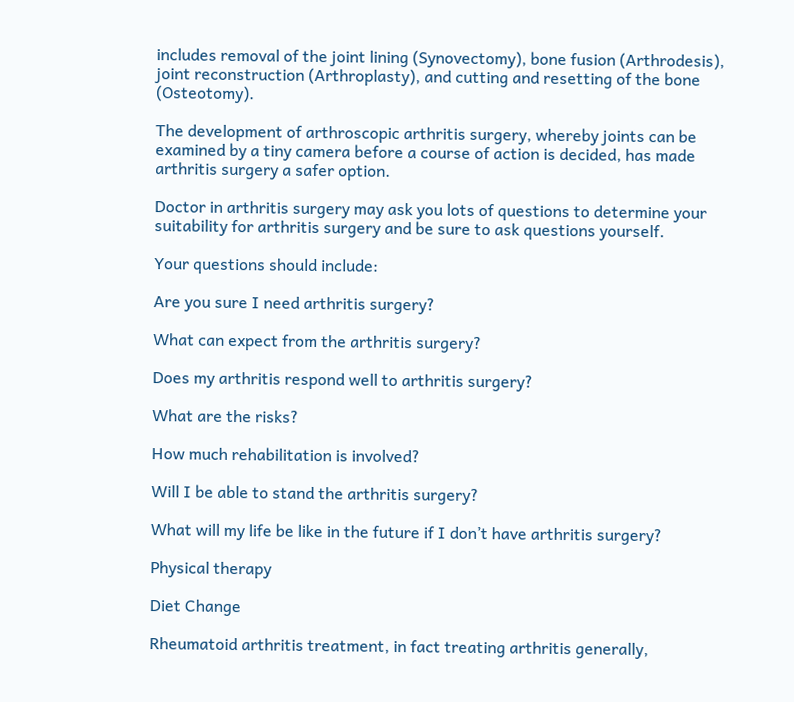includes removal of the joint lining (Synovectomy), bone fusion (Arthrodesis), joint reconstruction (Arthroplasty), and cutting and resetting of the bone (Osteotomy).

The development of arthroscopic arthritis surgery, whereby joints can be examined by a tiny camera before a course of action is decided, has made arthritis surgery a safer option.

Doctor in arthritis surgery may ask you lots of questions to determine your suitability for arthritis surgery and be sure to ask questions yourself.

Your questions should include:

Are you sure I need arthritis surgery?

What can expect from the arthritis surgery?

Does my arthritis respond well to arthritis surgery?

What are the risks?

How much rehabilitation is involved?

Will I be able to stand the arthritis surgery?

What will my life be like in the future if I don’t have arthritis surgery?

Physical therapy

Diet Change

Rheumatoid arthritis treatment, in fact treating arthritis generally,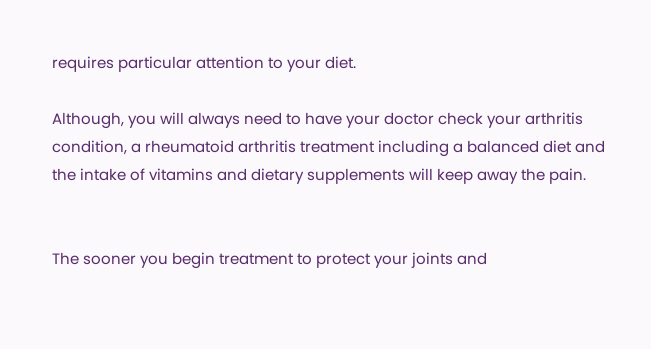requires particular attention to your diet.

Although, you will always need to have your doctor check your arthritis condition, a rheumatoid arthritis treatment including a balanced diet and the intake of vitamins and dietary supplements will keep away the pain.


The sooner you begin treatment to protect your joints and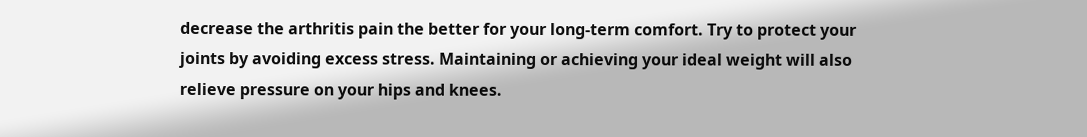decrease the arthritis pain the better for your long-term comfort. Try to protect your joints by avoiding excess stress. Maintaining or achieving your ideal weight will also relieve pressure on your hips and knees.